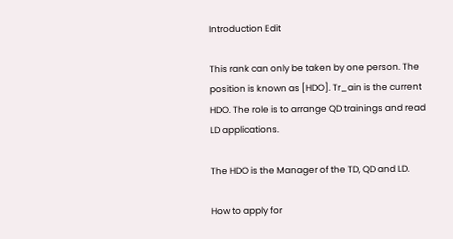Introduction Edit

This rank can only be taken by one person. The position is known as [HDO]. Tr_ain is the current HDO. The role is to arrange QD trainings and read LD applications.

The HDO is the Manager of the TD, QD and LD.

How to apply for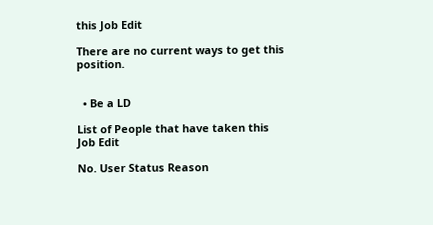this Job Edit

There are no current ways to get this position.


  • Be a LD

List of People that have taken this Job Edit

No. User Status Reason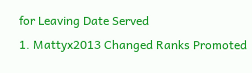for Leaving Date Served
1. Mattyx2013 Changed Ranks Promoted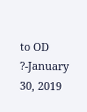to OD ?-January 30, 2019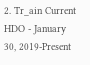2. Tr_ain Current HDO - January 30, 2019-Present